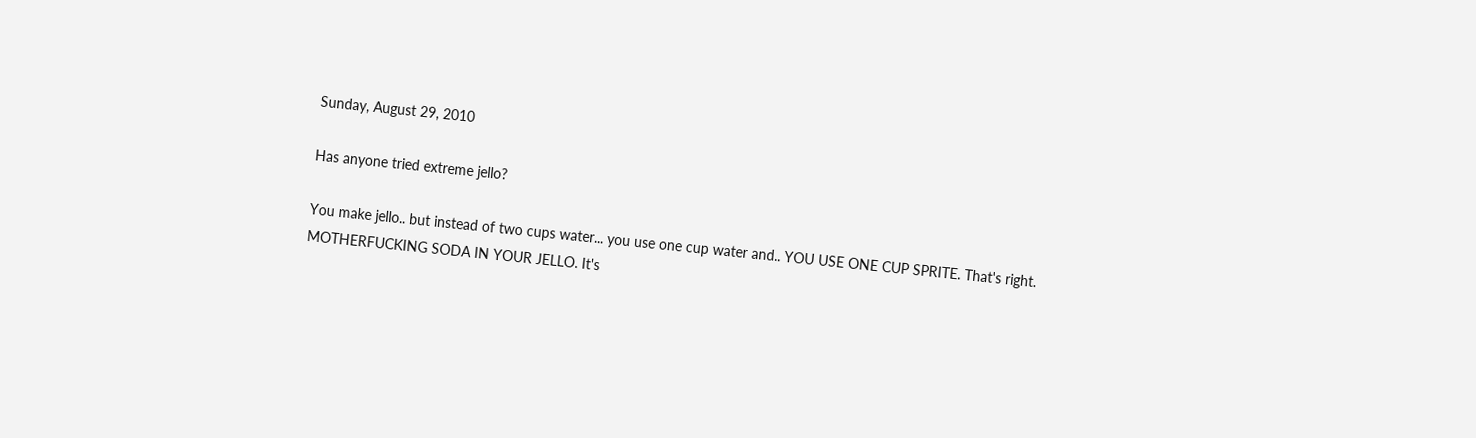Sunday, August 29, 2010

Has anyone tried extreme jello?

You make jello.. but instead of two cups water... you use one cup water and.. YOU USE ONE CUP SPRITE. That's right. MOTHERFUCKING SODA IN YOUR JELLO. It's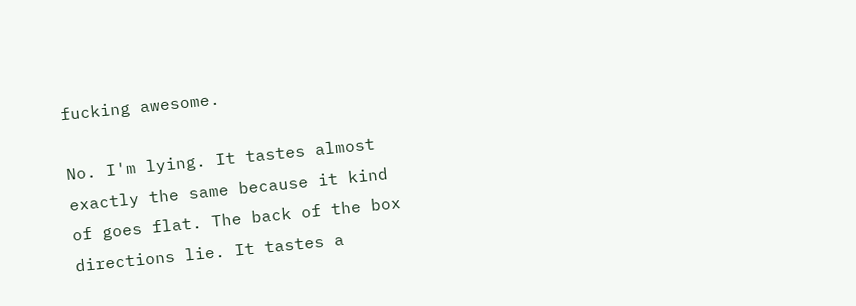fucking awesome.

No. I'm lying. It tastes almost exactly the same because it kind of goes flat. The back of the box directions lie. It tastes a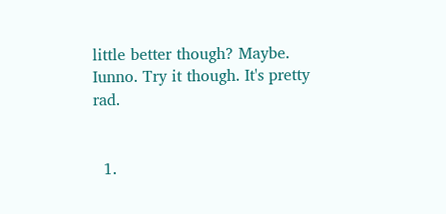little better though? Maybe. Iunno. Try it though. It's pretty rad.


  1.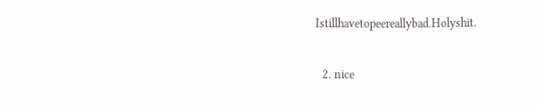Istillhavetopeereallybad.Holyshit.

  2. nice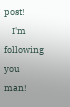post!
    I'm following you man!